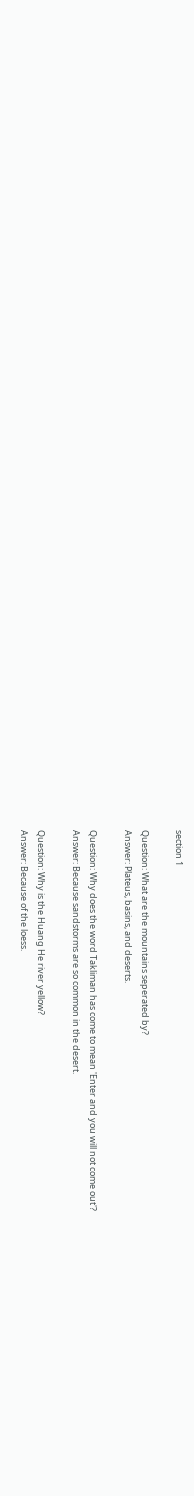section 1

Question: What are the mountains seperated by?
Answer: Plateus, basins, and deserts.

Question: Why does the word Takliman has come to mean 'Enter and you will not come out'?
Answer: Because sandstorms are so common in the desert.

Question: Why is the Huang He river yellow?
Answer: Because of the loess.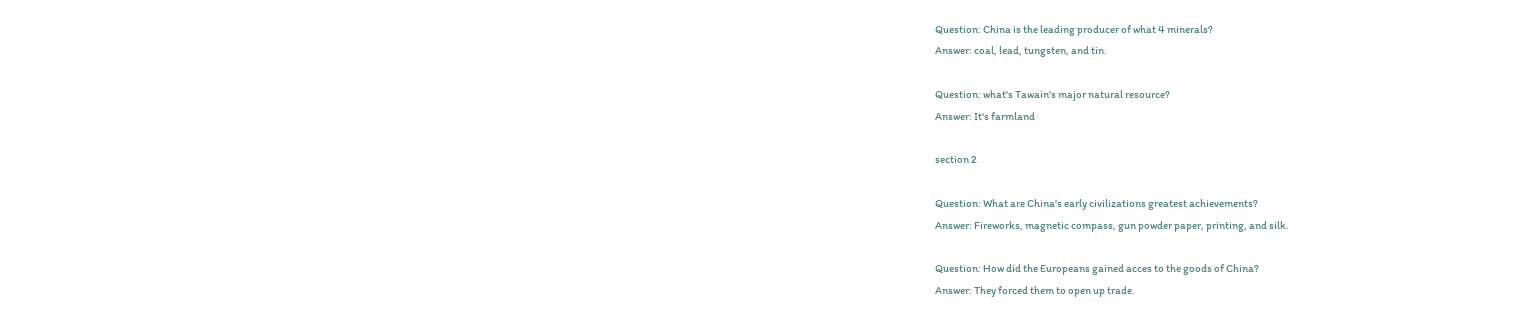Question: China is the leading producer of what 4 minerals?
Answer: coal, lead, tungsten, and tin.

Question: what's Tawain's major natural resource?
Answer: It's farmland

section 2

Question: What are China's early civilizations greatest achievements?
Answer: Fireworks, magnetic compass, gun powder paper, printing, and silk.

Question: How did the Europeans gained acces to the goods of China?
Answer: They forced them to open up trade.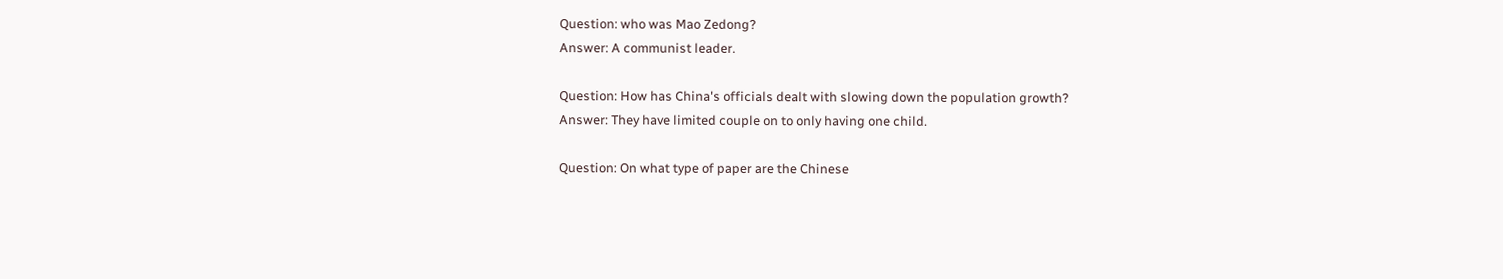Question: who was Mao Zedong?
Answer: A communist leader.

Question: How has China's officials dealt with slowing down the population growth?
Answer: They have limited couple on to only having one child.

Question: On what type of paper are the Chinese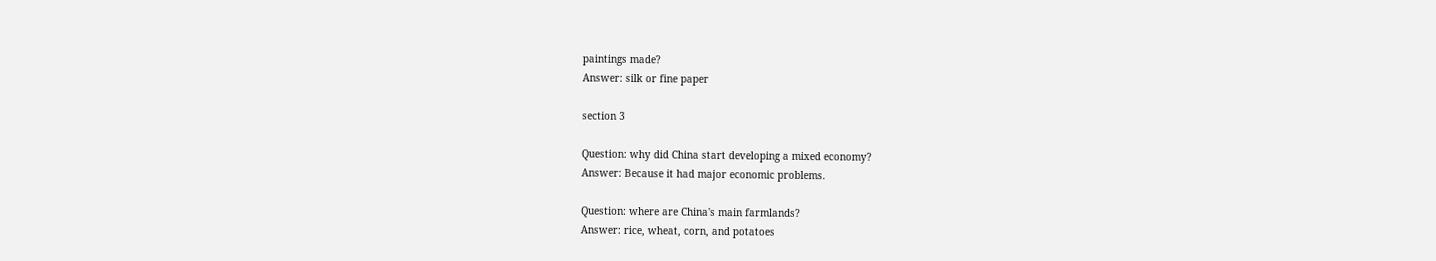paintings made?
Answer: silk or fine paper

section 3

Question: why did China start developing a mixed economy?
Answer: Because it had major economic problems.

Question: where are China's main farmlands?
Answer: rice, wheat, corn, and potatoes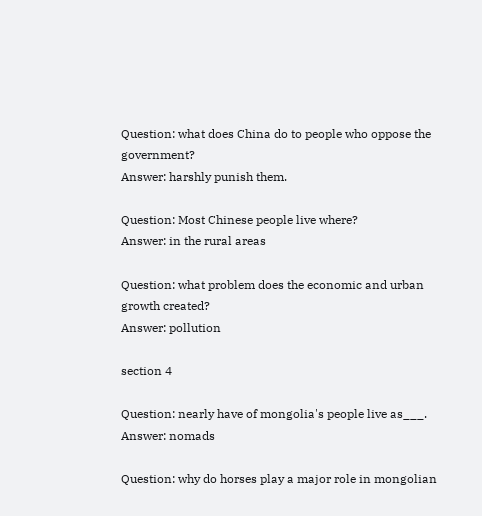Question: what does China do to people who oppose the government?
Answer: harshly punish them.

Question: Most Chinese people live where?
Answer: in the rural areas

Question: what problem does the economic and urban growth created?
Answer: pollution

section 4

Question: nearly have of mongolia's people live as___.
Answer: nomads

Question: why do horses play a major role in mongolian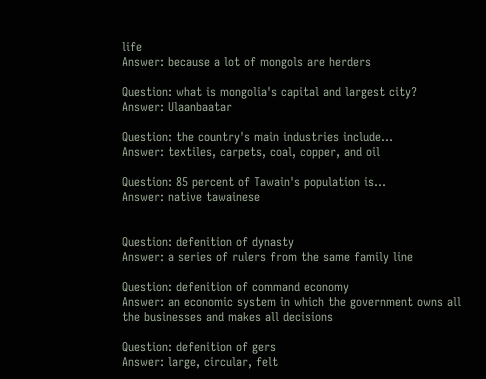life
Answer: because a lot of mongols are herders

Question: what is mongolia's capital and largest city?
Answer: Ulaanbaatar

Question: the country's main industries include...
Answer: textiles, carpets, coal, copper, and oil

Question: 85 percent of Tawain's population is...
Answer: native tawainese


Question: defenition of dynasty
Answer: a series of rulers from the same family line

Question: defenition of command economy
Answer: an economic system in which the government owns all the businesses and makes all decisions

Question: defenition of gers
Answer: large, circular, felt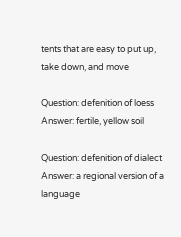tents that are easy to put up, take down, and move

Question: defenition of loess
Answer: fertile, yellow soil

Question: defenition of dialect
Answer: a regional version of a language